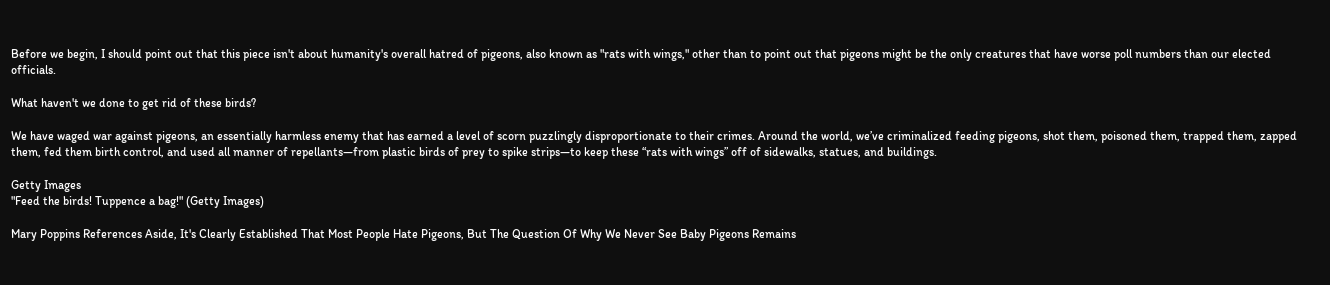Before we begin, I should point out that this piece isn't about humanity's overall hatred of pigeons, also known as "rats with wings," other than to point out that pigeons might be the only creatures that have worse poll numbers than our elected officials.

What haven't we done to get rid of these birds?

We have waged war against pigeons, an essentially harmless enemy that has earned a level of scorn puzzlingly disproportionate to their crimes. Around the world, we’ve criminalized feeding pigeons, shot them, poisoned them, trapped them, zapped them, fed them birth control, and used all manner of repellants—from plastic birds of prey to spike strips—to keep these “rats with wings” off of sidewalks, statues, and buildings.

Getty Images
"Feed the birds! Tuppence a bag!" (Getty Images)

Mary Poppins References Aside, It's Clearly Established That Most People Hate Pigeons, But The Question Of Why We Never See Baby Pigeons Remains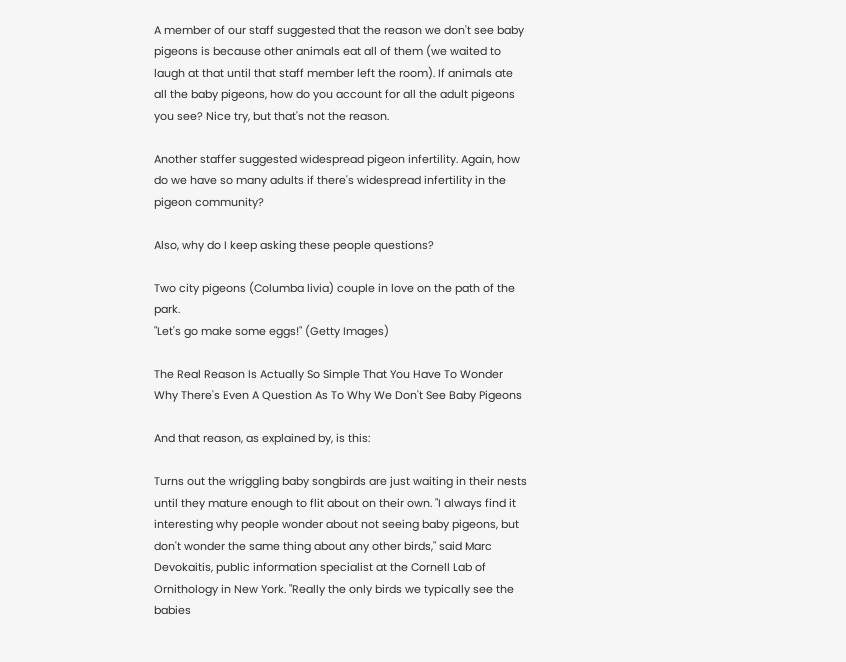A member of our staff suggested that the reason we don't see baby pigeons is because other animals eat all of them (we waited to laugh at that until that staff member left the room). If animals ate all the baby pigeons, how do you account for all the adult pigeons you see? Nice try, but that's not the reason.

Another staffer suggested widespread pigeon infertility. Again, how do we have so many adults if there's widespread infertility in the pigeon community?

Also, why do I keep asking these people questions?

Two city pigeons (Columba livia) couple in love on the path of the park.
"Let's go make some eggs!" (Getty Images)

The Real Reason Is Actually So Simple That You Have To Wonder Why There's Even A Question As To Why We Don't See Baby Pigeons

And that reason, as explained by, is this:

Turns out the wriggling baby songbirds are just waiting in their nests until they mature enough to flit about on their own. "I always find it interesting why people wonder about not seeing baby pigeons, but don't wonder the same thing about any other birds," said Marc Devokaitis, public information specialist at the Cornell Lab of Ornithology in New York. "Really the only birds we typically see the babies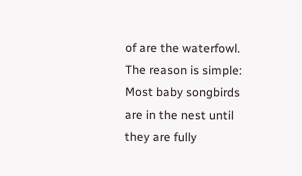of are the waterfowl. The reason is simple: Most baby songbirds are in the nest until they are fully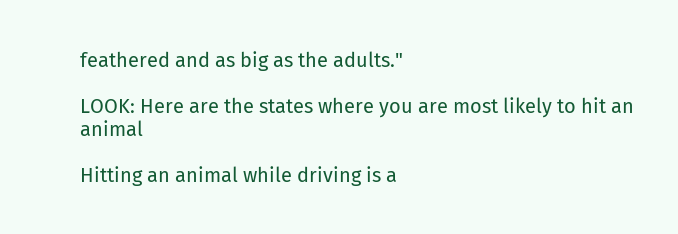feathered and as big as the adults."

LOOK: Here are the states where you are most likely to hit an animal

Hitting an animal while driving is a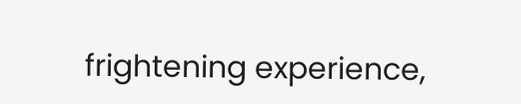frightening experience,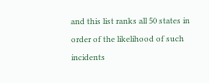and this list ranks all 50 states in order of the likelihood of such incidents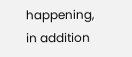happening, in addition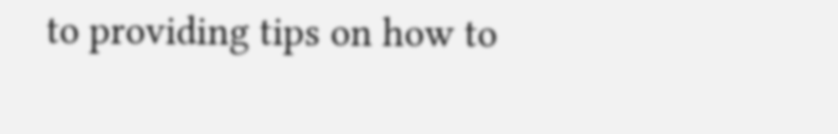to providing tips on how to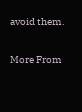avoid them.

More From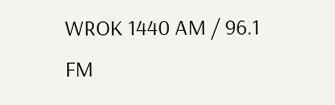WROK 1440 AM / 96.1 FM